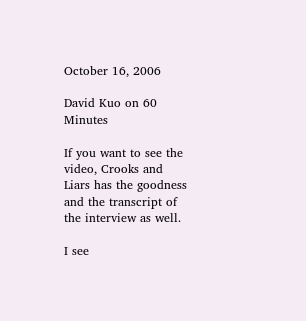October 16, 2006

David Kuo on 60 Minutes

If you want to see the video, Crooks and Liars has the goodness and the transcript of the interview as well.

I see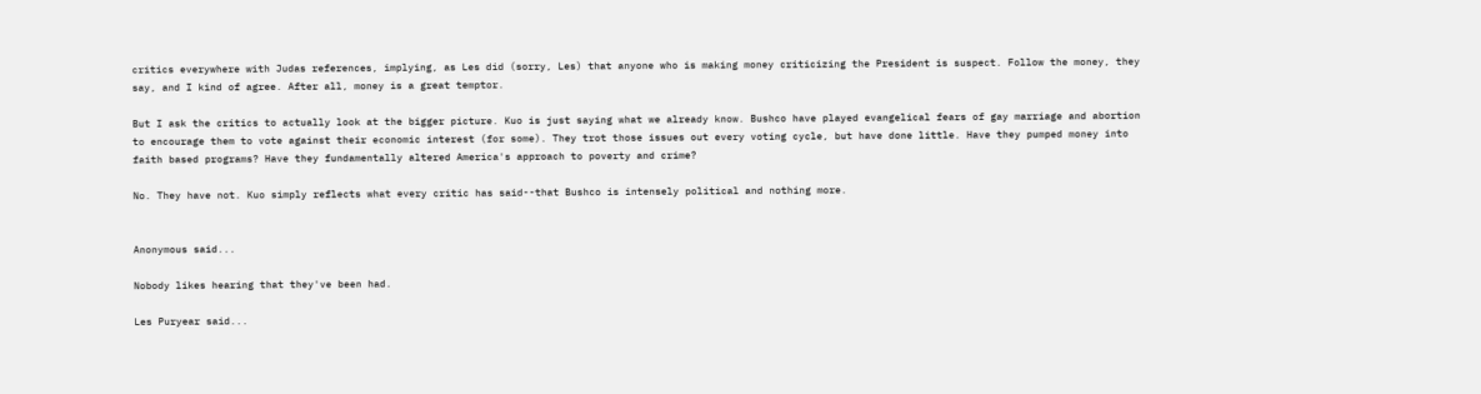critics everywhere with Judas references, implying, as Les did (sorry, Les) that anyone who is making money criticizing the President is suspect. Follow the money, they say, and I kind of agree. After all, money is a great temptor.

But I ask the critics to actually look at the bigger picture. Kuo is just saying what we already know. Bushco have played evangelical fears of gay marriage and abortion to encourage them to vote against their economic interest (for some). They trot those issues out every voting cycle, but have done little. Have they pumped money into faith based programs? Have they fundamentally altered America's approach to poverty and crime?

No. They have not. Kuo simply reflects what every critic has said--that Bushco is intensely political and nothing more.


Anonymous said...

Nobody likes hearing that they've been had.

Les Puryear said...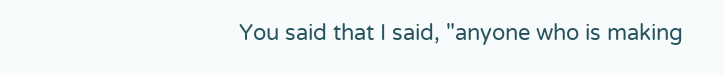You said that I said, "anyone who is making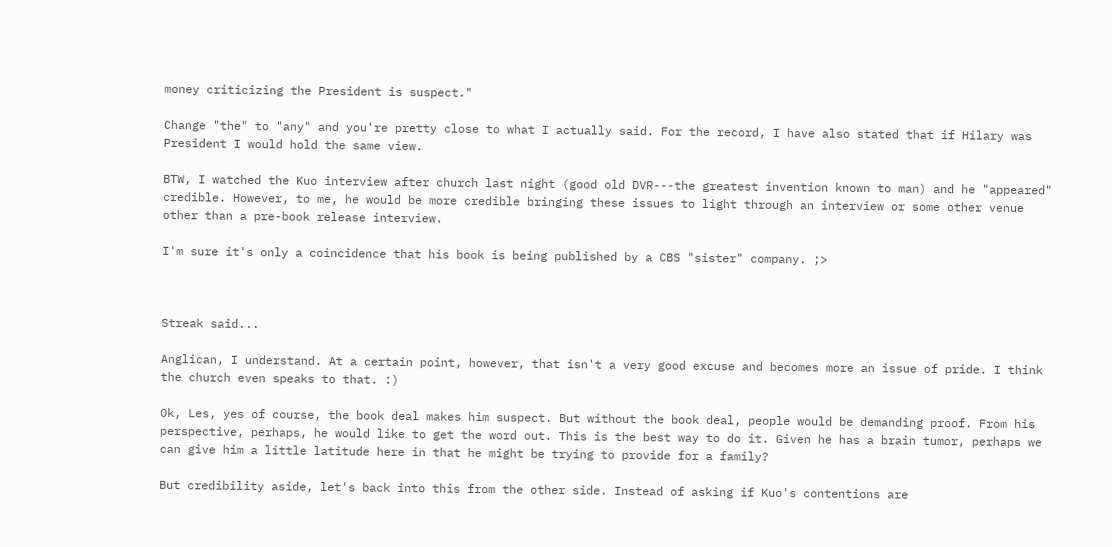money criticizing the President is suspect."

Change "the" to "any" and you're pretty close to what I actually said. For the record, I have also stated that if Hilary was President I would hold the same view.

BTW, I watched the Kuo interview after church last night (good old DVR---the greatest invention known to man) and he "appeared" credible. However, to me, he would be more credible bringing these issues to light through an interview or some other venue other than a pre-book release interview.

I'm sure it's only a coincidence that his book is being published by a CBS "sister" company. ;>



Streak said...

Anglican, I understand. At a certain point, however, that isn't a very good excuse and becomes more an issue of pride. I think the church even speaks to that. :)

Ok, Les, yes of course, the book deal makes him suspect. But without the book deal, people would be demanding proof. From his perspective, perhaps, he would like to get the word out. This is the best way to do it. Given he has a brain tumor, perhaps we can give him a little latitude here in that he might be trying to provide for a family?

But credibility aside, let's back into this from the other side. Instead of asking if Kuo's contentions are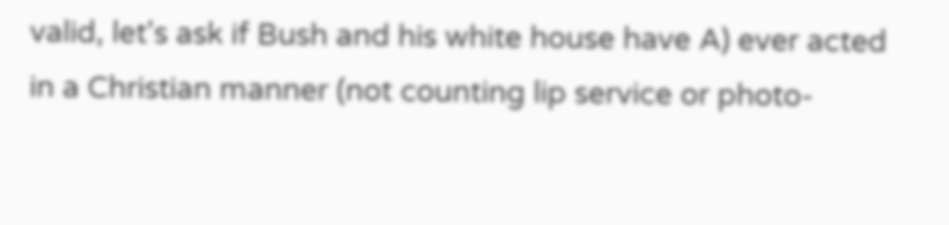valid, let's ask if Bush and his white house have A) ever acted in a Christian manner (not counting lip service or photo-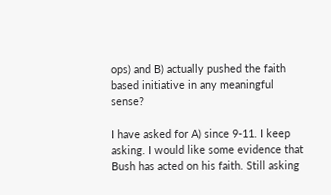ops) and B) actually pushed the faith based initiative in any meaningful sense?

I have asked for A) since 9-11. I keep asking. I would like some evidence that Bush has acted on his faith. Still asking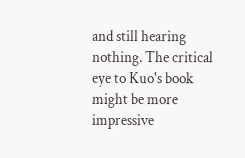and still hearing nothing. The critical eye to Kuo's book might be more impressive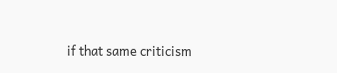if that same criticism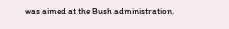was aimed at the Bush administration.